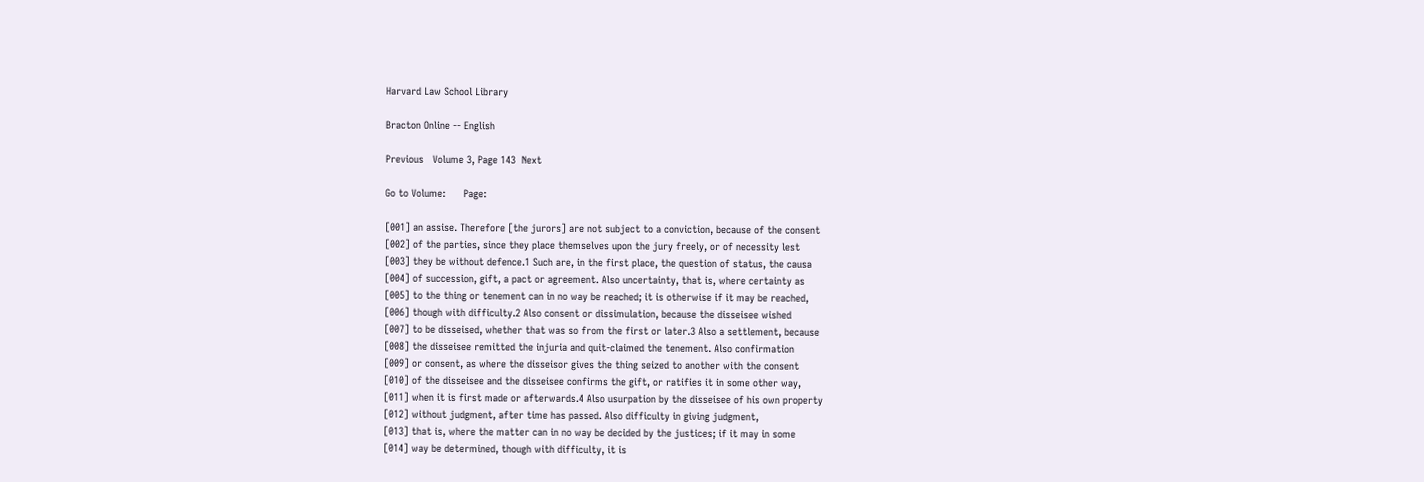Harvard Law School Library

Bracton Online -- English

Previous   Volume 3, Page 143  Next

Go to Volume:      Page:

[001] an assise. Therefore [the jurors] are not subject to a conviction, because of the consent
[002] of the parties, since they place themselves upon the jury freely, or of necessity lest
[003] they be without defence.1 Such are, in the first place, the question of status, the causa
[004] of succession, gift, a pact or agreement. Also uncertainty, that is, where certainty as
[005] to the thing or tenement can in no way be reached; it is otherwise if it may be reached,
[006] though with difficulty.2 Also consent or dissimulation, because the disseisee wished
[007] to be disseised, whether that was so from the first or later.3 Also a settlement, because
[008] the disseisee remitted the injuria and quit-claimed the tenement. Also confirmation
[009] or consent, as where the disseisor gives the thing seized to another with the consent
[010] of the disseisee and the disseisee confirms the gift, or ratifies it in some other way,
[011] when it is first made or afterwards.4 Also usurpation by the disseisee of his own property
[012] without judgment, after time has passed. Also difficulty in giving judgment,
[013] that is, where the matter can in no way be decided by the justices; if it may in some
[014] way be determined, though with difficulty, it is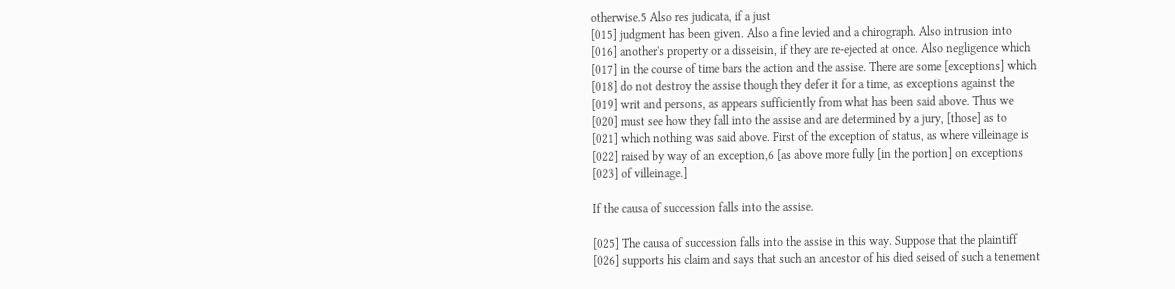otherwise.5 Also res judicata, if a just
[015] judgment has been given. Also a fine levied and a chirograph. Also intrusion into
[016] another's property or a disseisin, if they are re-ejected at once. Also negligence which
[017] in the course of time bars the action and the assise. There are some [exceptions] which
[018] do not destroy the assise though they defer it for a time, as exceptions against the
[019] writ and persons, as appears sufficiently from what has been said above. Thus we
[020] must see how they fall into the assise and are determined by a jury, [those] as to
[021] which nothing was said above. First of the exception of status, as where villeinage is
[022] raised by way of an exception,6 [as above more fully [in the portion] on exceptions
[023] of villeinage.]

If the causa of succession falls into the assise.

[025] The causa of succession falls into the assise in this way. Suppose that the plaintiff
[026] supports his claim and says that such an ancestor of his died seised of such a tenement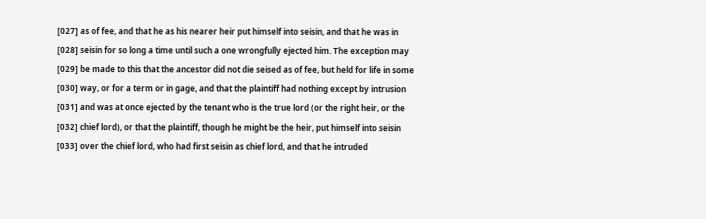[027] as of fee, and that he as his nearer heir put himself into seisin, and that he was in
[028] seisin for so long a time until such a one wrongfully ejected him. The exception may
[029] be made to this that the ancestor did not die seised as of fee, but held for life in some
[030] way, or for a term or in gage, and that the plaintiff had nothing except by intrusion
[031] and was at once ejected by the tenant who is the true lord (or the right heir, or the
[032] chief lord), or that the plaintiff, though he might be the heir, put himself into seisin
[033] over the chief lord, who had first seisin as chief lord, and that he intruded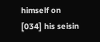himself on
[034] his seisin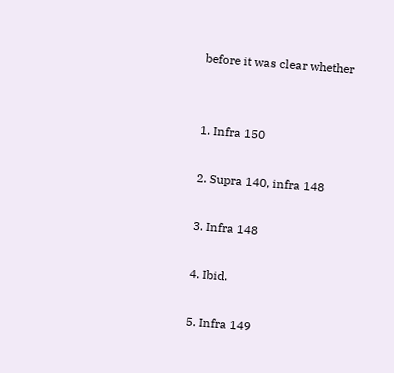before it was clear whether


1. Infra 150

2. Supra 140, infra 148

3. Infra 148

4. Ibid.

5. Infra 149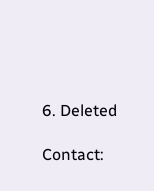6. Deleted

Contact: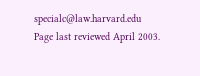specialc@law.harvard.edu
Page last reviewed April 2003.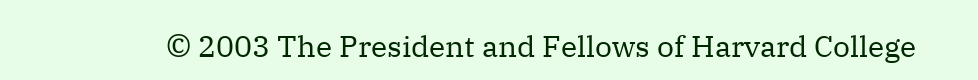© 2003 The President and Fellows of Harvard College